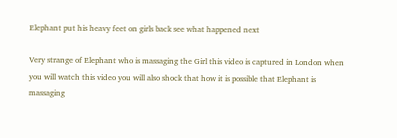Elephant put his heavy feet on girls back see what happened next

Very strange of Elephant who is massaging the Girl this video is captured in London when you will watch this video you will also shock that how it is possible that Elephant is massaging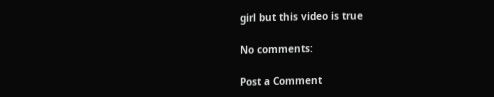girl but this video is true

No comments:

Post a Comment